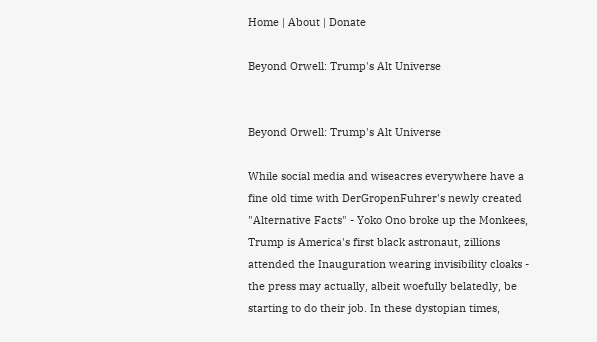Home | About | Donate

Beyond Orwell: Trump's Alt Universe


Beyond Orwell: Trump's Alt Universe

While social media and wiseacres everywhere have a fine old time with DerGropenFuhrer's newly created "Alternative Facts" - Yoko Ono broke up the Monkees, Trump is America's first black astronaut, zillions attended the Inauguration wearing invisibility cloaks - the press may actually, albeit woefully belatedly, be starting to do their job. In these dystopian times,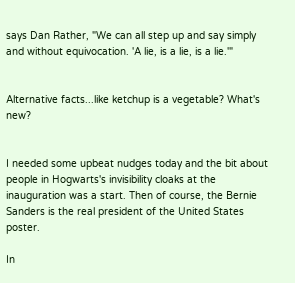says Dan Rather, "We can all step up and say simply and without equivocation. 'A lie, is a lie, is a lie.'"


Alternative facts...like ketchup is a vegetable? What's new?


I needed some upbeat nudges today and the bit about people in Hogwarts's invisibility cloaks at the inauguration was a start. Then of course, the Bernie Sanders is the real president of the United States poster.

In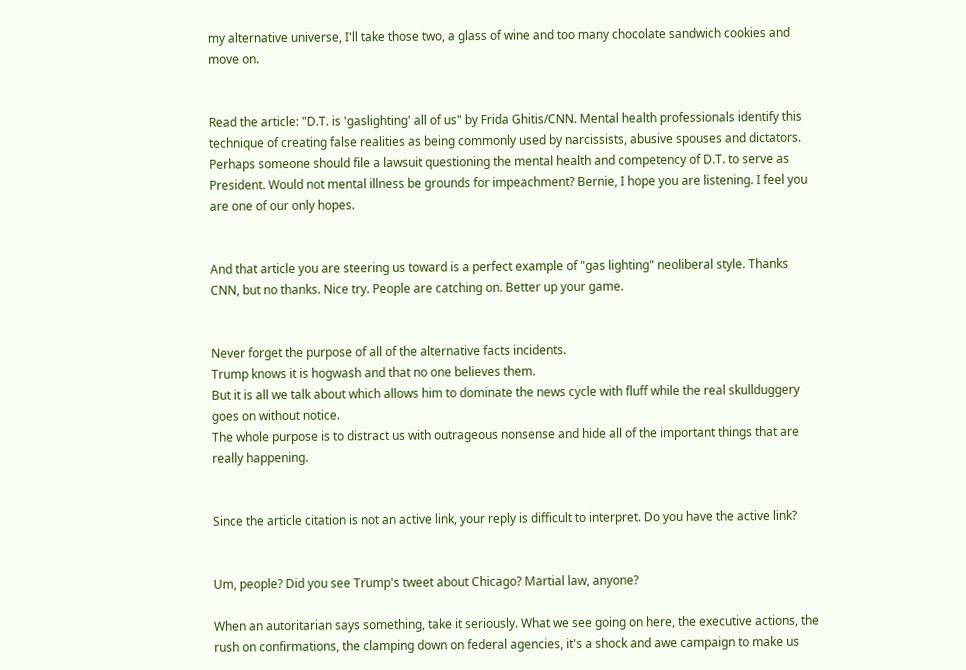my alternative universe, I'll take those two, a glass of wine and too many chocolate sandwich cookies and move on.


Read the article: "D.T. is 'gaslighting' all of us" by Frida Ghitis/CNN. Mental health professionals identify this technique of creating false realities as being commonly used by narcissists, abusive spouses and dictators. Perhaps someone should file a lawsuit questioning the mental health and competency of D.T. to serve as President. Would not mental illness be grounds for impeachment? Bernie, I hope you are listening. I feel you are one of our only hopes.


And that article you are steering us toward is a perfect example of "gas lighting" neoliberal style. Thanks CNN, but no thanks. Nice try. People are catching on. Better up your game.


Never forget the purpose of all of the alternative facts incidents.
Trump knows it is hogwash and that no one believes them.
But it is all we talk about which allows him to dominate the news cycle with fluff while the real skullduggery goes on without notice.
The whole purpose is to distract us with outrageous nonsense and hide all of the important things that are really happening.


Since the article citation is not an active link, your reply is difficult to interpret. Do you have the active link?


Um, people? Did you see Trump's tweet about Chicago? Martial law, anyone?

When an autoritarian says something, take it seriously. What we see going on here, the executive actions, the rush on confirmations, the clamping down on federal agencies, it's a shock and awe campaign to make us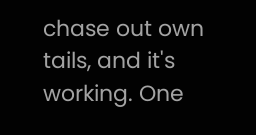chase out own tails, and it's working. One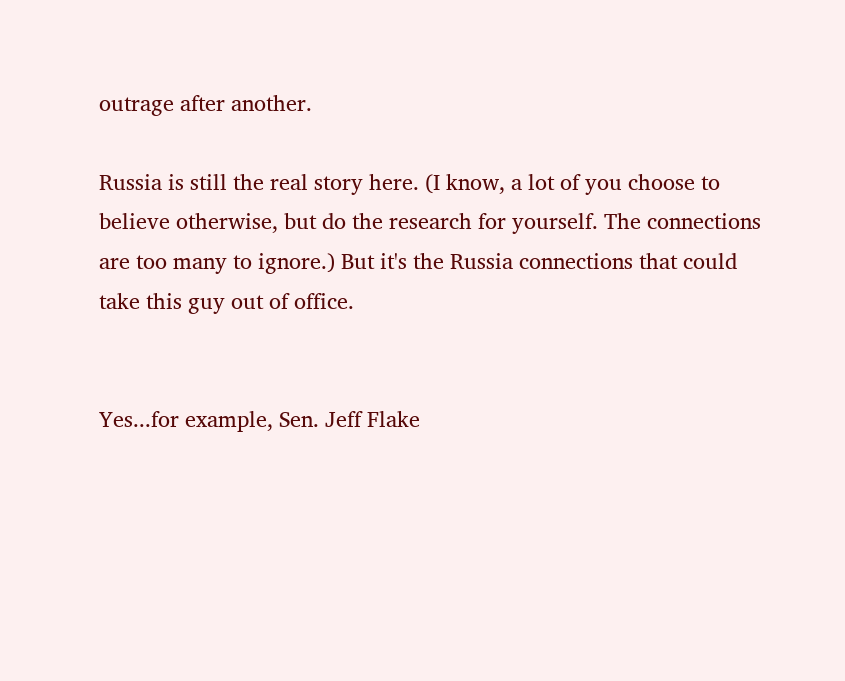outrage after another.

Russia is still the real story here. (I know, a lot of you choose to believe otherwise, but do the research for yourself. The connections are too many to ignore.) But it's the Russia connections that could take this guy out of office.


Yes...for example, Sen. Jeff Flake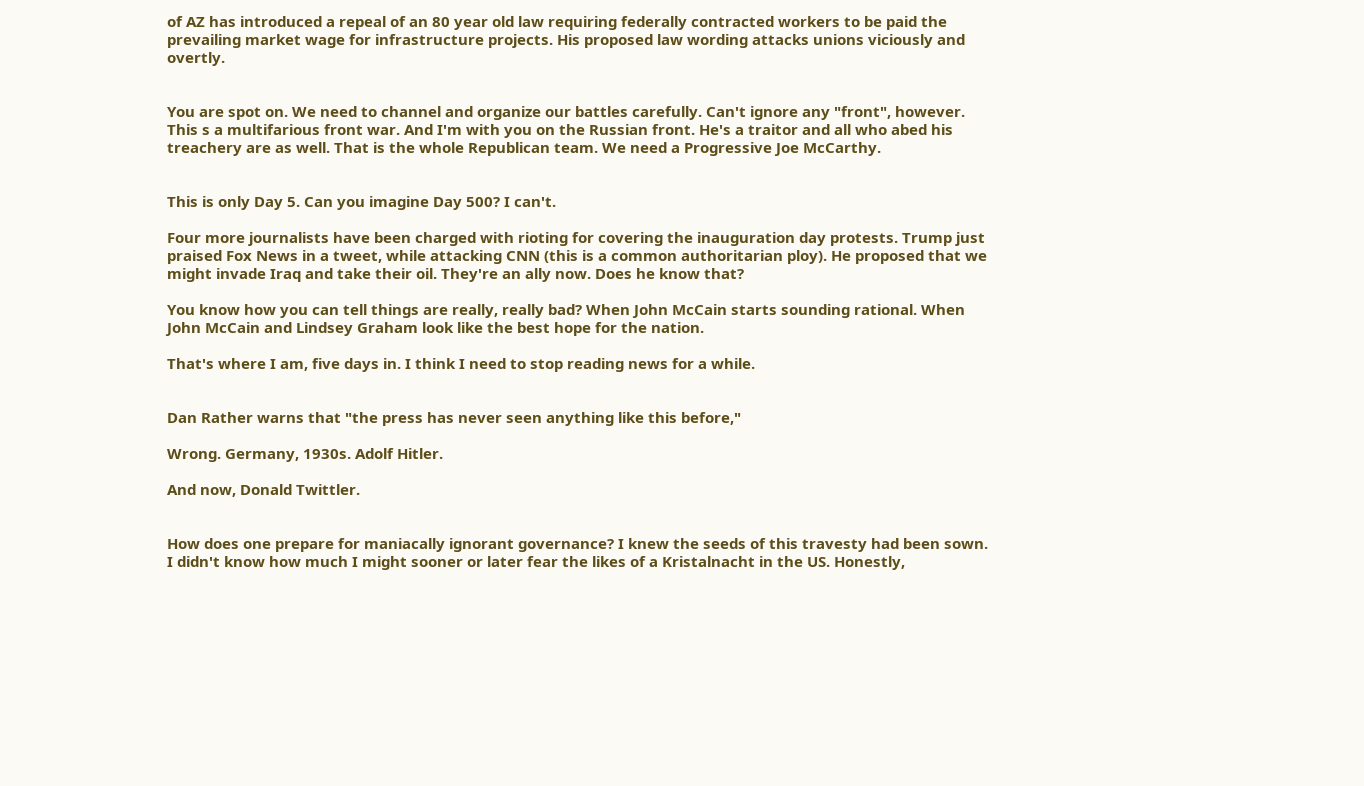of AZ has introduced a repeal of an 80 year old law requiring federally contracted workers to be paid the prevailing market wage for infrastructure projects. His proposed law wording attacks unions viciously and overtly.


You are spot on. We need to channel and organize our battles carefully. Can't ignore any "front", however. This s a multifarious front war. And I'm with you on the Russian front. He's a traitor and all who abed his treachery are as well. That is the whole Republican team. We need a Progressive Joe McCarthy.


This is only Day 5. Can you imagine Day 500? I can't.

Four more journalists have been charged with rioting for covering the inauguration day protests. Trump just praised Fox News in a tweet, while attacking CNN (this is a common authoritarian ploy). He proposed that we might invade Iraq and take their oil. They're an ally now. Does he know that?

You know how you can tell things are really, really bad? When John McCain starts sounding rational. When John McCain and Lindsey Graham look like the best hope for the nation.

That's where I am, five days in. I think I need to stop reading news for a while.


Dan Rather warns that "the press has never seen anything like this before,"

Wrong. Germany, 1930s. Adolf Hitler.

And now, Donald Twittler.


How does one prepare for maniacally ignorant governance? I knew the seeds of this travesty had been sown. I didn't know how much I might sooner or later fear the likes of a Kristalnacht in the US. Honestly,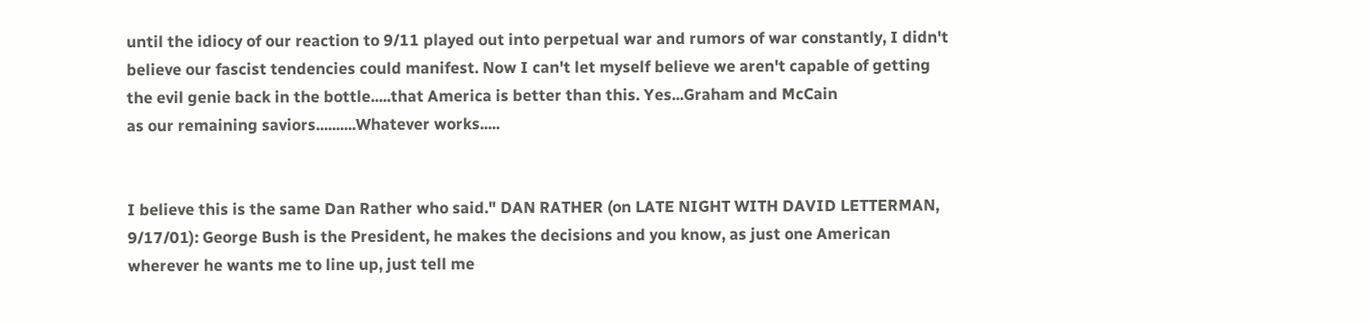until the idiocy of our reaction to 9/11 played out into perpetual war and rumors of war constantly, I didn't believe our fascist tendencies could manifest. Now I can't let myself believe we aren't capable of getting the evil genie back in the bottle.....that America is better than this. Yes...Graham and McCain
as our remaining saviors..........Whatever works.....


I believe this is the same Dan Rather who said." DAN RATHER (on LATE NIGHT WITH DAVID LETTERMAN, 9/17/01): George Bush is the President, he makes the decisions and you know, as just one American wherever he wants me to line up, just tell me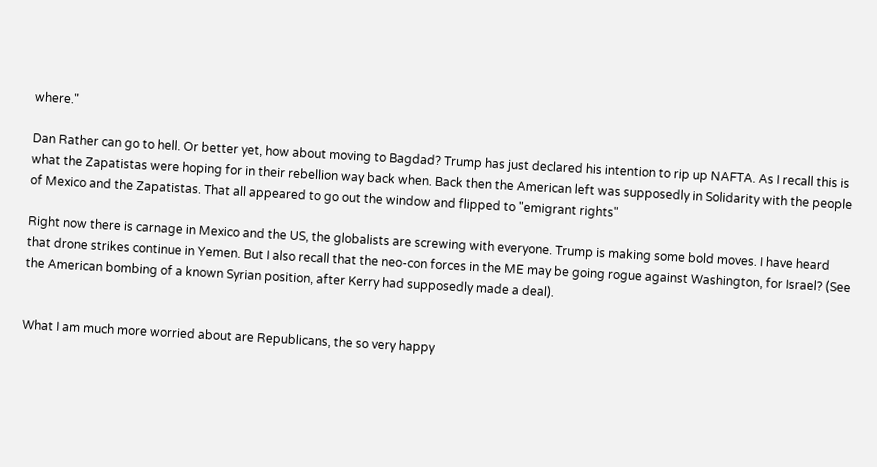where."

Dan Rather can go to hell. Or better yet, how about moving to Bagdad? Trump has just declared his intention to rip up NAFTA. As I recall this is what the Zapatistas were hoping for in their rebellion way back when. Back then the American left was supposedly in Solidarity with the people of Mexico and the Zapatistas. That all appeared to go out the window and flipped to "emigrant rights"

Right now there is carnage in Mexico and the US, the globalists are screwing with everyone. Trump is making some bold moves. I have heard that drone strikes continue in Yemen. But I also recall that the neo-con forces in the ME may be going rogue against Washington, for Israel? (See the American bombing of a known Syrian position, after Kerry had supposedly made a deal).


What I am much more worried about are Republicans, the so very happy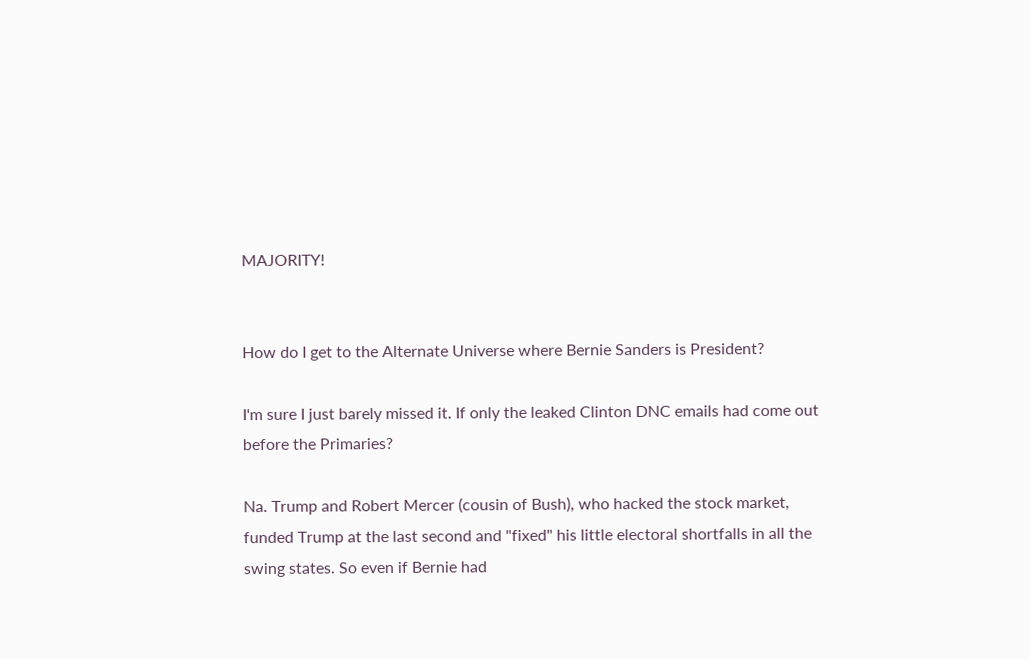MAJORITY!


How do I get to the Alternate Universe where Bernie Sanders is President?

I'm sure I just barely missed it. If only the leaked Clinton DNC emails had come out before the Primaries?

Na. Trump and Robert Mercer (cousin of Bush), who hacked the stock market, funded Trump at the last second and "fixed" his little electoral shortfalls in all the swing states. So even if Bernie had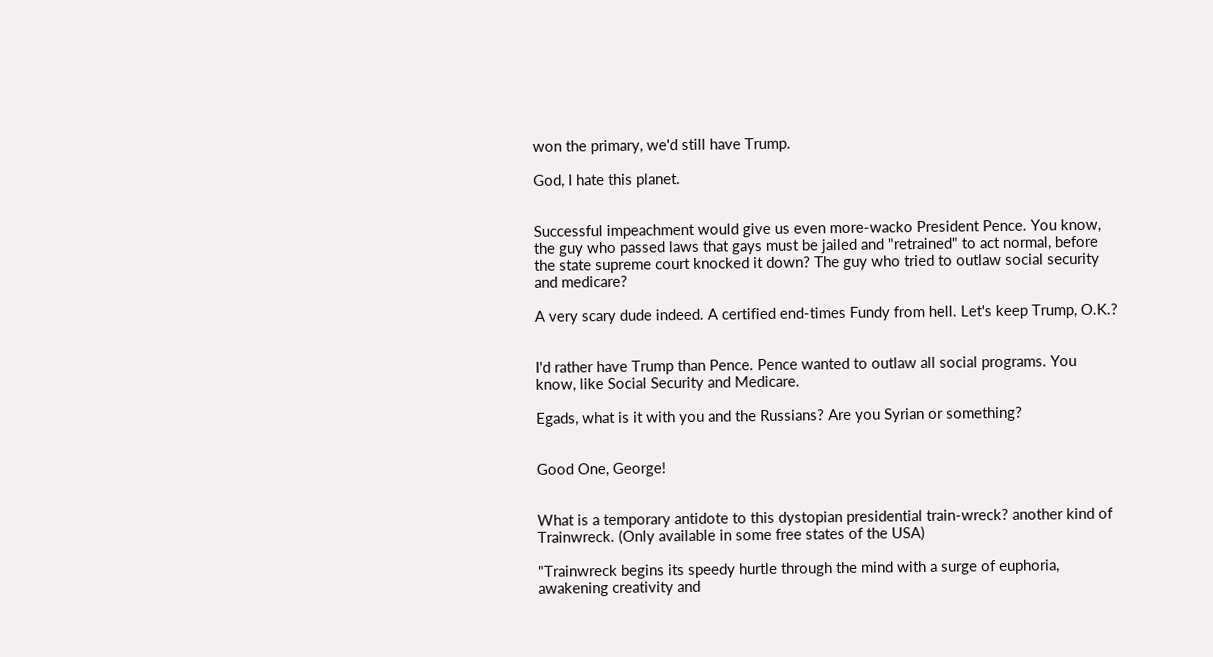won the primary, we'd still have Trump.

God, I hate this planet.


Successful impeachment would give us even more-wacko President Pence. You know, the guy who passed laws that gays must be jailed and "retrained" to act normal, before the state supreme court knocked it down? The guy who tried to outlaw social security and medicare?

A very scary dude indeed. A certified end-times Fundy from hell. Let's keep Trump, O.K.?


I'd rather have Trump than Pence. Pence wanted to outlaw all social programs. You know, like Social Security and Medicare.

Egads, what is it with you and the Russians? Are you Syrian or something?


Good One, George!


What is a temporary antidote to this dystopian presidential train-wreck? another kind of Trainwreck. (Only available in some free states of the USA)

"Trainwreck begins its speedy hurtle through the mind with a surge of euphoria, awakening creativity and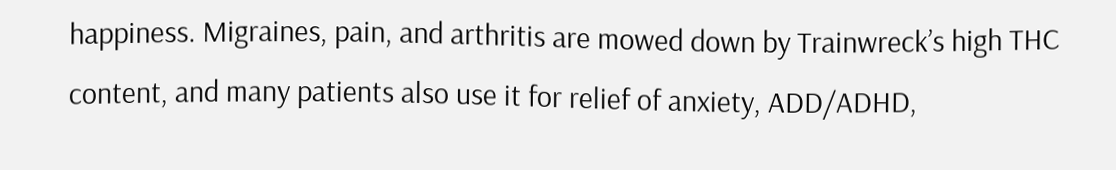happiness. Migraines, pain, and arthritis are mowed down by Trainwreck’s high THC content, and many patients also use it for relief of anxiety, ADD/ADHD,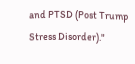and PTSD (Post Trump Stress Disorder)."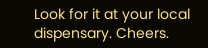Look for it at your local dispensary. Cheers.